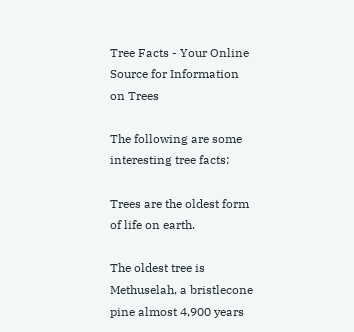Tree Facts - Your Online Source for Information on Trees

The following are some interesting tree facts:

Trees are the oldest form of life on earth.

The oldest tree is Methuselah, a bristlecone pine almost 4,900 years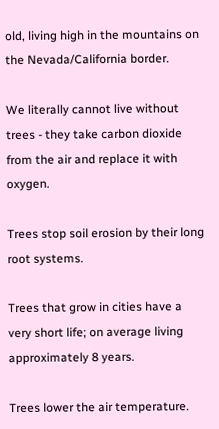old, living high in the mountains on the Nevada/California border.

We literally cannot live without trees - they take carbon dioxide from the air and replace it with oxygen.

Trees stop soil erosion by their long root systems.

Trees that grow in cities have a very short life; on average living approximately 8 years.

Trees lower the air temperature.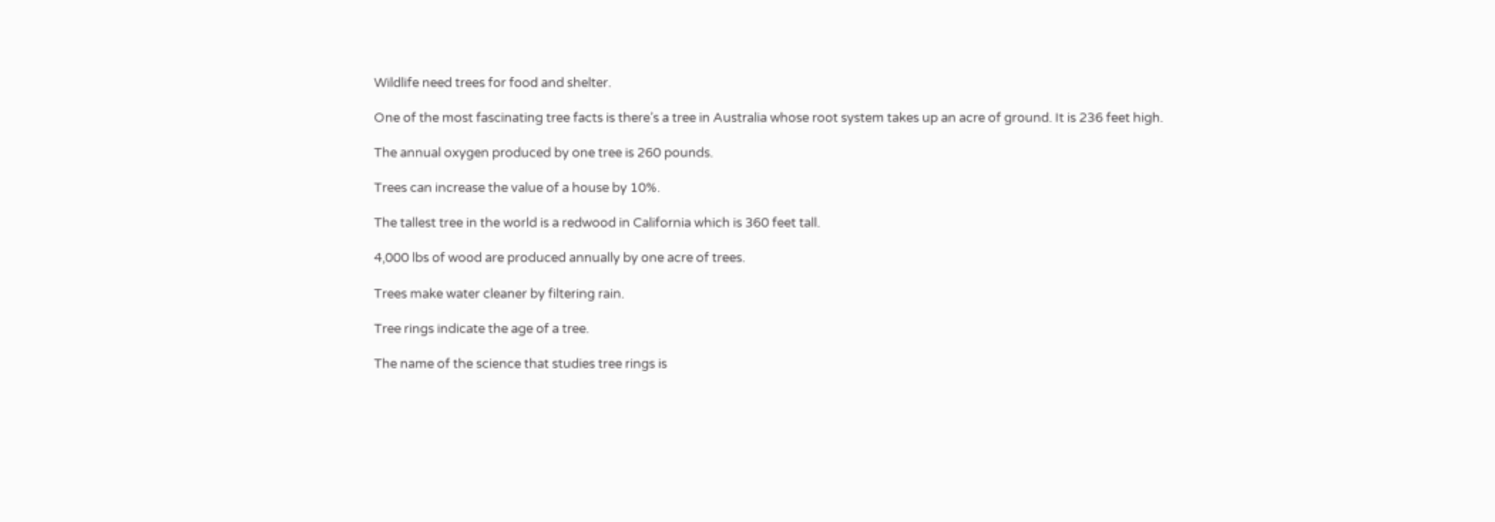Wildlife need trees for food and shelter.

One of the most fascinating tree facts is there’s a tree in Australia whose root system takes up an acre of ground. It is 236 feet high.

The annual oxygen produced by one tree is 260 pounds.

Trees can increase the value of a house by 10%.

The tallest tree in the world is a redwood in California which is 360 feet tall.

4,000 lbs of wood are produced annually by one acre of trees.

Trees make water cleaner by filtering rain.

Tree rings indicate the age of a tree.

The name of the science that studies tree rings is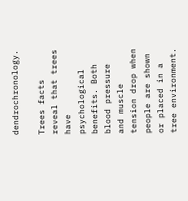dendrochronology.

Trees facts reveal that trees have psychological benefits. Both blood pressure and muscle tension drop when people are shown or placed in a tree environment.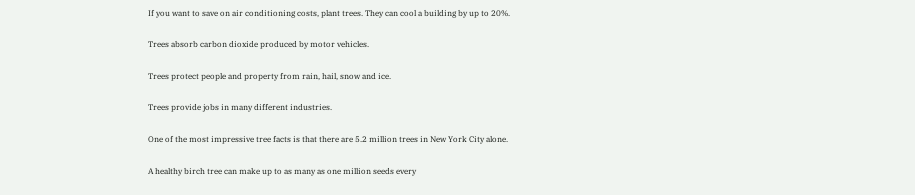If you want to save on air conditioning costs, plant trees. They can cool a building by up to 20%.

Trees absorb carbon dioxide produced by motor vehicles.

Trees protect people and property from rain, hail, snow and ice.

Trees provide jobs in many different industries.

One of the most impressive tree facts is that there are 5.2 million trees in New York City alone.

A healthy birch tree can make up to as many as one million seeds every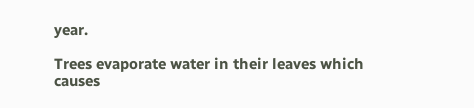year.

Trees evaporate water in their leaves which causes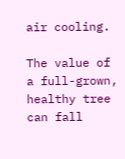air cooling.

The value of a full-grown, healthy tree can fall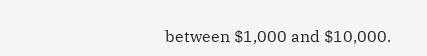between $1,000 and $10,000.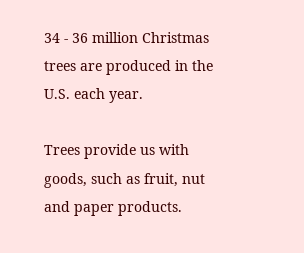34 - 36 million Christmas trees are produced in the U.S. each year.

Trees provide us with goods, such as fruit, nut and paper products.